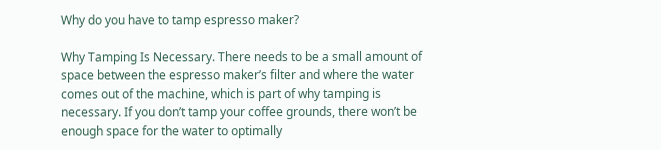Why do you have to tamp espresso maker?

Why Tamping Is Necessary. There needs to be a small amount of space between the espresso maker’s filter and where the water comes out of the machine, which is part of why tamping is necessary. If you don’t tamp your coffee grounds, there won’t be enough space for the water to optimally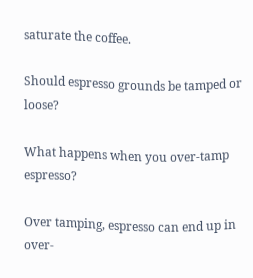saturate the coffee.

Should espresso grounds be tamped or loose?

What happens when you over-tamp espresso?

Over tamping, espresso can end up in over-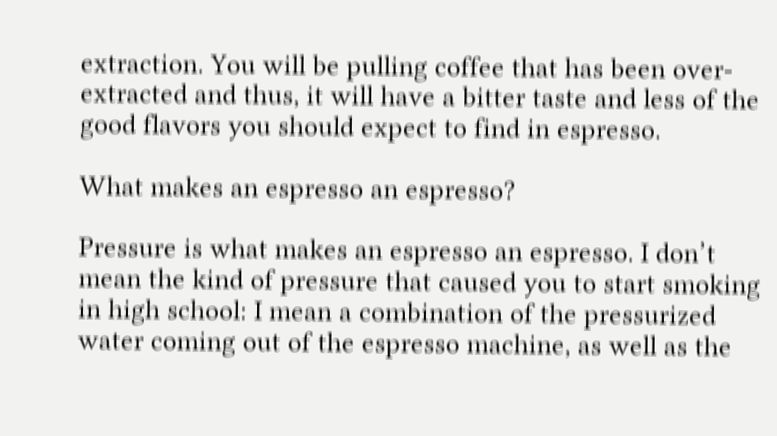extraction. You will be pulling coffee that has been over-extracted and thus, it will have a bitter taste and less of the good flavors you should expect to find in espresso.

What makes an espresso an espresso?

Pressure is what makes an espresso an espresso. I don’t mean the kind of pressure that caused you to start smoking in high school: I mean a combination of the pressurized water coming out of the espresso machine, as well as the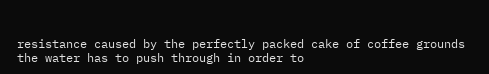resistance caused by the perfectly packed cake of coffee grounds the water has to push through in order to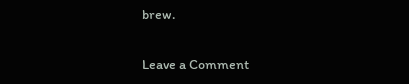brew.

Leave a Comment